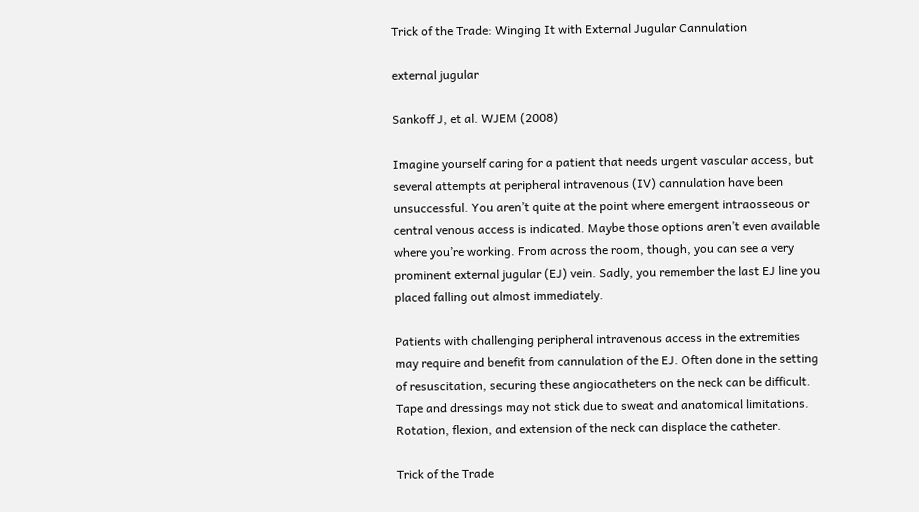Trick of the Trade: Winging It with External Jugular Cannulation

external jugular

Sankoff J, et al. WJEM (2008)

Imagine yourself caring for a patient that needs urgent vascular access, but several attempts at peripheral intravenous (IV) cannulation have been unsuccessful. You aren’t quite at the point where emergent intraosseous or central venous access is indicated. Maybe those options aren’t even available where you’re working. From across the room, though, you can see a very prominent external jugular (EJ) vein. Sadly, you remember the last EJ line you placed falling out almost immediately.

Patients with challenging peripheral intravenous access in the extremities may require and benefit from cannulation of the EJ. Often done in the setting of resuscitation, securing these angiocatheters on the neck can be difficult. Tape and dressings may not stick due to sweat and anatomical limitations. Rotation, flexion, and extension of the neck can displace the catheter.

Trick of the Trade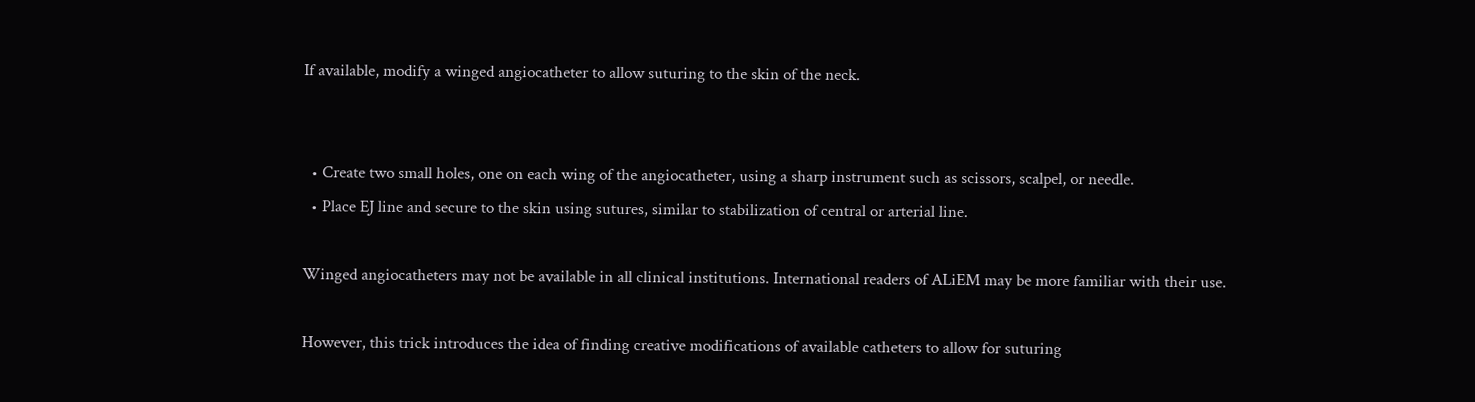If available, modify a winged angiocatheter to allow suturing to the skin of the neck.


  • Create two small holes, one on each wing of the angiocatheter, using a sharp instrument such as scissors, scalpel, or needle.
  • Place EJ line and secure to the skin using sutures, similar to stabilization of central or arterial line.

Winged angiocatheters may not be available in all clinical institutions. International readers of ALiEM may be more familiar with their use.

However, this trick introduces the idea of finding creative modifications of available catheters to allow for suturing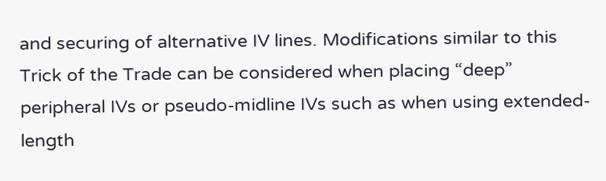and securing of alternative IV lines. Modifications similar to this Trick of the Trade can be considered when placing “deep” peripheral IVs or pseudo-midline IVs such as when using extended-length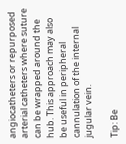angiocatheters or repurposed arterial catheters where suture can be wrapped around the hub. This approach may also be useful in peripheral cannulation of the internal jugular vein.

Tip: Be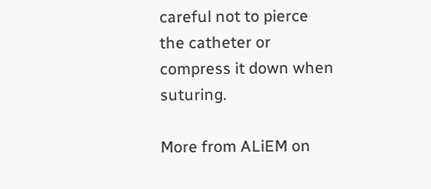careful not to pierce the catheter or compress it down when suturing.

More from ALiEM on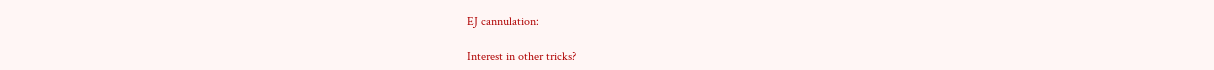EJ cannulation:

Interest in other tricks?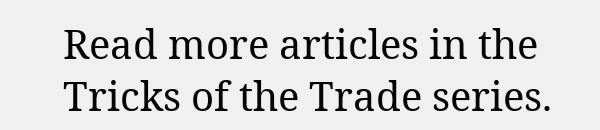Read more articles in the Tricks of the Trade series.